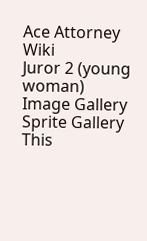Ace Attorney Wiki
Juror 2 (young woman)
Image Gallery Sprite Gallery
This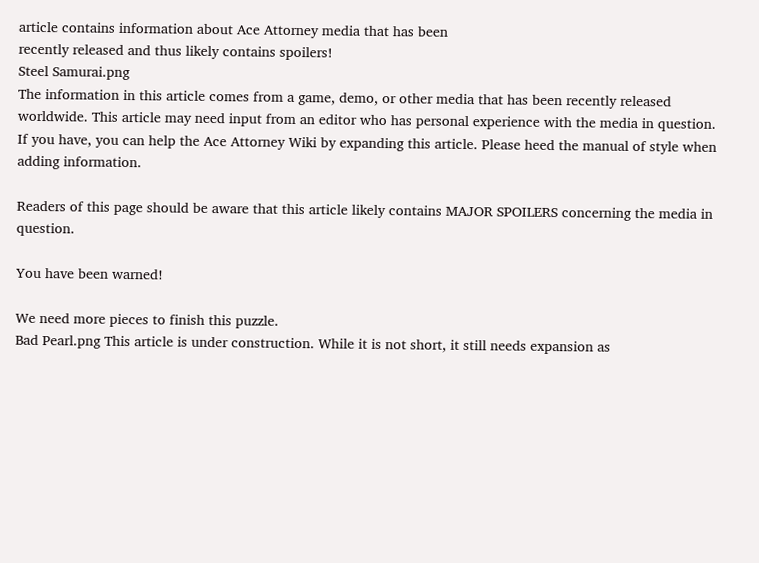article contains information about Ace Attorney media that has been
recently released and thus likely contains spoilers!
Steel Samurai.png
The information in this article comes from a game, demo, or other media that has been recently released worldwide. This article may need input from an editor who has personal experience with the media in question. If you have, you can help the Ace Attorney Wiki by expanding this article. Please heed the manual of style when adding information.

Readers of this page should be aware that this article likely contains MAJOR SPOILERS concerning the media in question.

You have been warned!

We need more pieces to finish this puzzle.
Bad Pearl.png This article is under construction. While it is not short, it still needs expansion as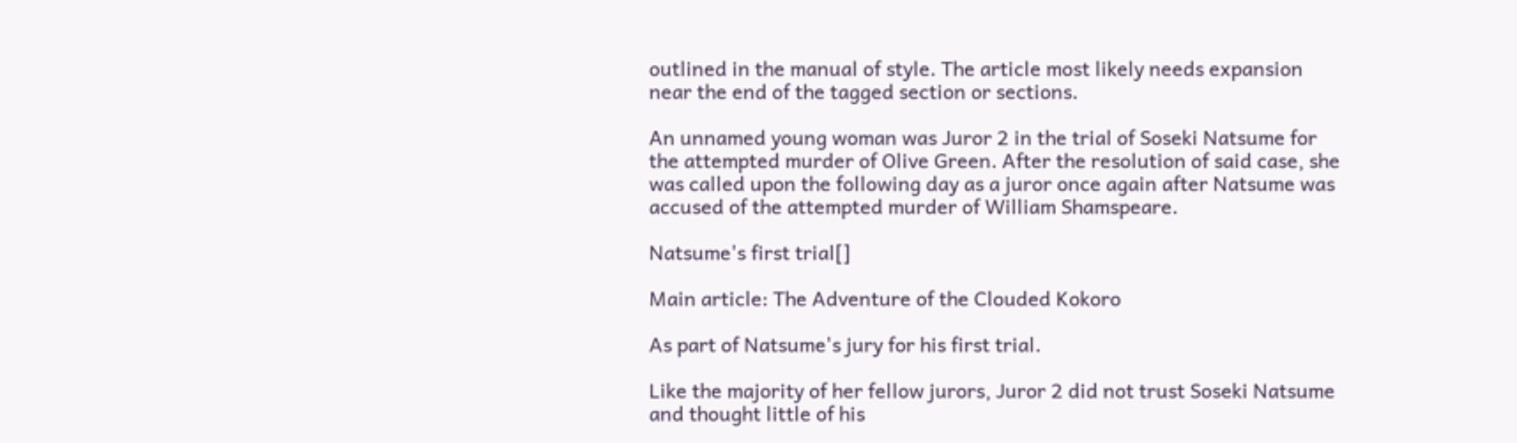outlined in the manual of style. The article most likely needs expansion near the end of the tagged section or sections.

An unnamed young woman was Juror 2 in the trial of Soseki Natsume for the attempted murder of Olive Green. After the resolution of said case, she was called upon the following day as a juror once again after Natsume was accused of the attempted murder of William Shamspeare.

Natsume's first trial[]

Main article: The Adventure of the Clouded Kokoro

As part of Natsume's jury for his first trial.

Like the majority of her fellow jurors, Juror 2 did not trust Soseki Natsume and thought little of his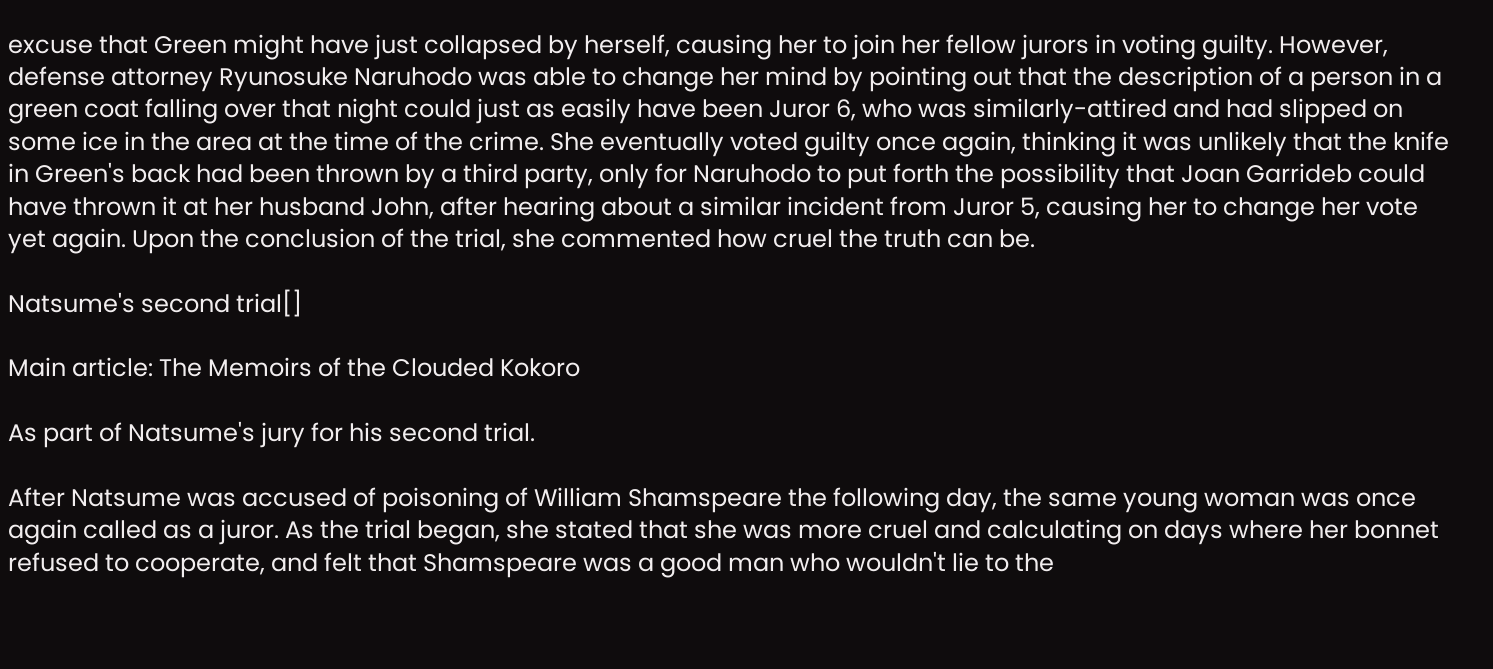excuse that Green might have just collapsed by herself, causing her to join her fellow jurors in voting guilty. However, defense attorney Ryunosuke Naruhodo was able to change her mind by pointing out that the description of a person in a green coat falling over that night could just as easily have been Juror 6, who was similarly-attired and had slipped on some ice in the area at the time of the crime. She eventually voted guilty once again, thinking it was unlikely that the knife in Green's back had been thrown by a third party, only for Naruhodo to put forth the possibility that Joan Garrideb could have thrown it at her husband John, after hearing about a similar incident from Juror 5, causing her to change her vote yet again. Upon the conclusion of the trial, she commented how cruel the truth can be.

Natsume's second trial[]

Main article: The Memoirs of the Clouded Kokoro

As part of Natsume's jury for his second trial.

After Natsume was accused of poisoning of William Shamspeare the following day, the same young woman was once again called as a juror. As the trial began, she stated that she was more cruel and calculating on days where her bonnet refused to cooperate, and felt that Shamspeare was a good man who wouldn't lie to the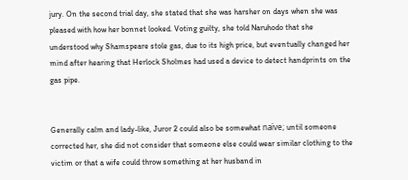jury. On the second trial day, she stated that she was harsher on days when she was pleased with how her bonnet looked. Voting guilty, she told Naruhodo that she understood why Shamspeare stole gas, due to its high price, but eventually changed her mind after hearing that Herlock Sholmes had used a device to detect handprints on the gas pipe.


Generally calm and lady-like, Juror 2 could also be somewhat naïve; until someone corrected her, she did not consider that someone else could wear similar clothing to the victim or that a wife could throw something at her husband in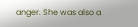anger. She was also a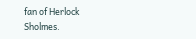fan of Herlock Sholmes.